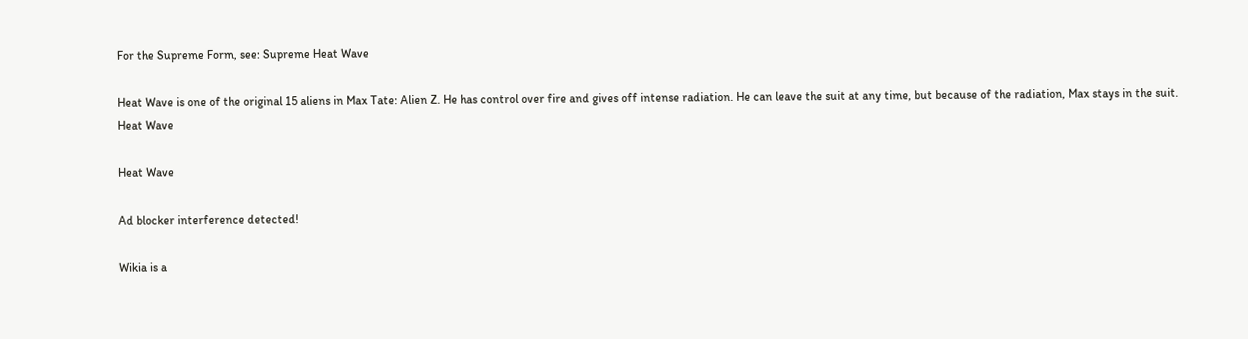For the Supreme Form, see: Supreme Heat Wave

Heat Wave is one of the original 15 aliens in Max Tate: Alien Z. He has control over fire and gives off intense radiation. He can leave the suit at any time, but because of the radiation, Max stays in the suit.
Heat Wave

Heat Wave

Ad blocker interference detected!

Wikia is a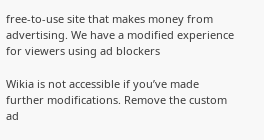free-to-use site that makes money from advertising. We have a modified experience for viewers using ad blockers

Wikia is not accessible if you’ve made further modifications. Remove the custom ad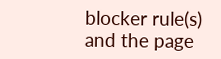blocker rule(s) and the page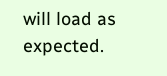will load as expected.